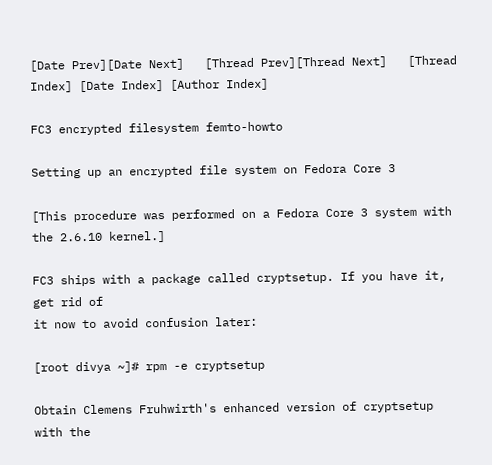[Date Prev][Date Next]   [Thread Prev][Thread Next]   [Thread Index] [Date Index] [Author Index]

FC3 encrypted filesystem femto-howto

Setting up an encrypted file system on Fedora Core 3

[This procedure was performed on a Fedora Core 3 system with the 2.6.10 kernel.]

FC3 ships with a package called cryptsetup. If you have it, get rid of
it now to avoid confusion later:

[root divya ~]# rpm -e cryptsetup

Obtain Clemens Fruhwirth's enhanced version of cryptsetup with the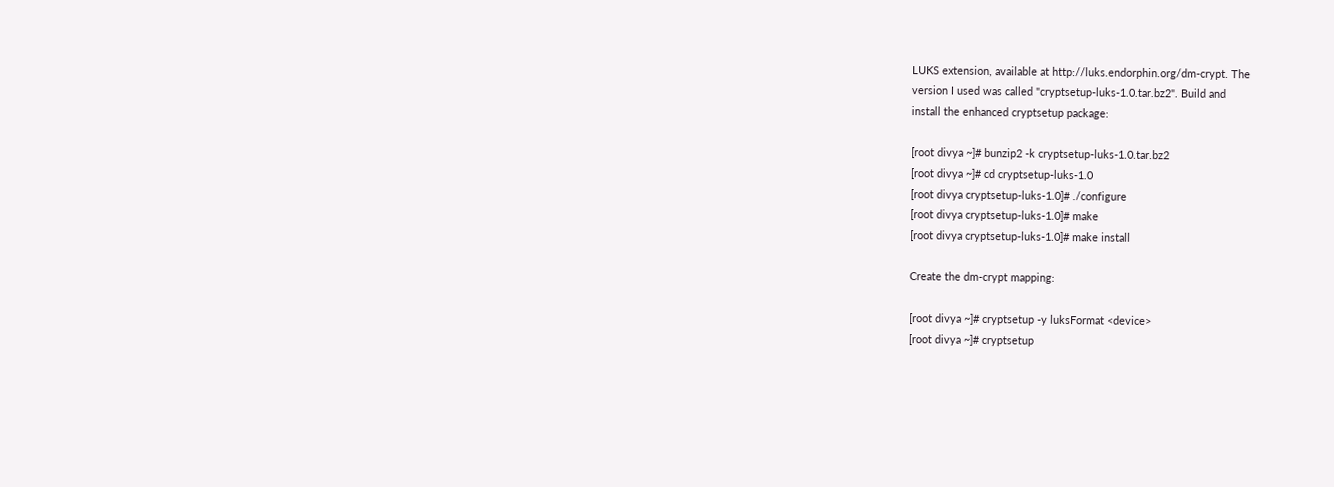LUKS extension, available at http://luks.endorphin.org/dm-crypt. The
version I used was called "cryptsetup-luks-1.0.tar.bz2". Build and
install the enhanced cryptsetup package:

[root divya ~]# bunzip2 -k cryptsetup-luks-1.0.tar.bz2
[root divya ~]# cd cryptsetup-luks-1.0
[root divya cryptsetup-luks-1.0]# ./configure
[root divya cryptsetup-luks-1.0]# make
[root divya cryptsetup-luks-1.0]# make install

Create the dm-crypt mapping:

[root divya ~]# cryptsetup -y luksFormat <device>
[root divya ~]# cryptsetup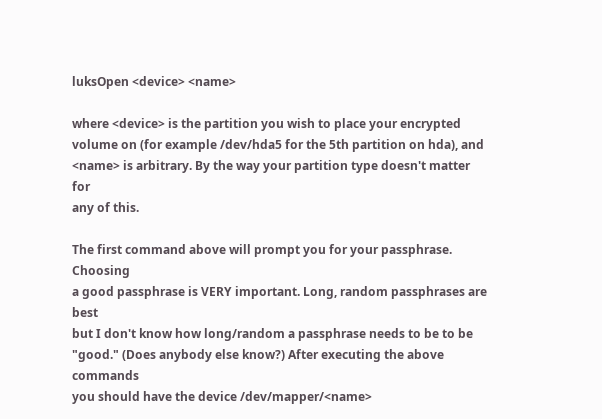luksOpen <device> <name>

where <device> is the partition you wish to place your encrypted
volume on (for example /dev/hda5 for the 5th partition on hda), and
<name> is arbitrary. By the way your partition type doesn't matter for
any of this.

The first command above will prompt you for your passphrase. Choosing
a good passphrase is VERY important. Long, random passphrases are best
but I don't know how long/random a passphrase needs to be to be
"good." (Does anybody else know?) After executing the above commands
you should have the device /dev/mapper/<name>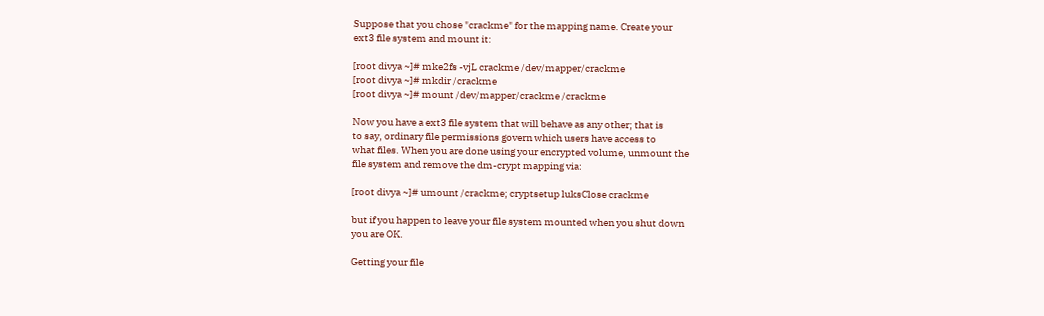Suppose that you chose "crackme" for the mapping name. Create your
ext3 file system and mount it:

[root divya ~]# mke2fs -vjL crackme /dev/mapper/crackme
[root divya ~]# mkdir /crackme
[root divya ~]# mount /dev/mapper/crackme /crackme

Now you have a ext3 file system that will behave as any other; that is
to say, ordinary file permissions govern which users have access to
what files. When you are done using your encrypted volume, unmount the
file system and remove the dm-crypt mapping via:

[root divya ~]# umount /crackme; cryptsetup luksClose crackme

but if you happen to leave your file system mounted when you shut down
you are OK.

Getting your file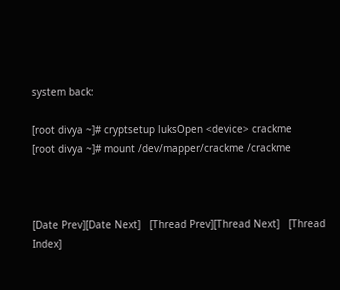system back:

[root divya ~]# cryptsetup luksOpen <device> crackme
[root divya ~]# mount /dev/mapper/crackme /crackme



[Date Prev][Date Next]   [Thread Prev][Thread Next]   [Thread Index]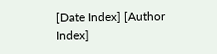[Date Index] [Author Index]